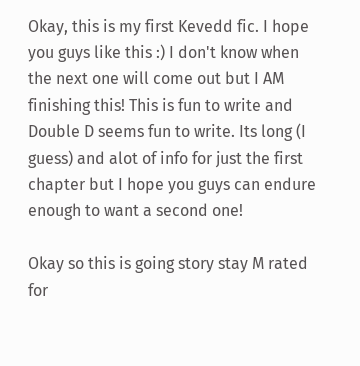Okay, this is my first Kevedd fic. I hope you guys like this :) I don't know when the next one will come out but I AM finishing this! This is fun to write and Double D seems fun to write. Its long (I guess) and alot of info for just the first chapter but I hope you guys can endure enough to want a second one!

Okay so this is going story stay M rated for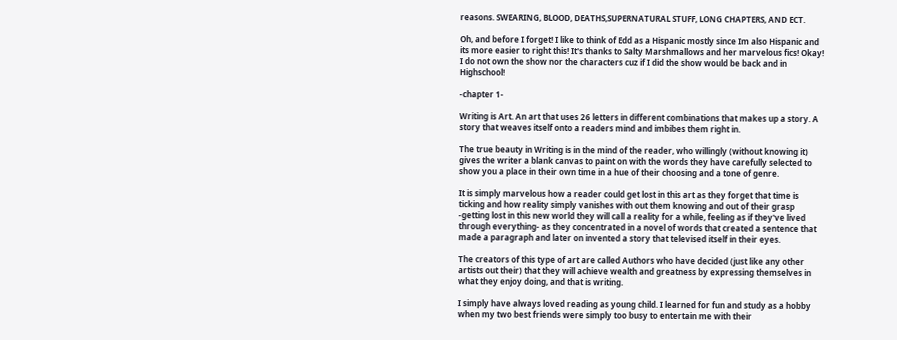reasons. SWEARING, BLOOD, DEATHS,SUPERNATURAL STUFF, LONG CHAPTERS, AND ECT.

Oh, and before I forget! I like to think of Edd as a Hispanic mostly since Im also Hispanic and its more easier to right this! It's thanks to Salty Marshmallows and her marvelous fics! Okay! I do not own the show nor the characters cuz if I did the show would be back and in Highschool!

-chapter 1-

Writing is Art. An art that uses 26 letters in different combinations that makes up a story. A story that weaves itself onto a readers mind and imbibes them right in.

The true beauty in Writing is in the mind of the reader, who willingly (without knowing it) gives the writer a blank canvas to paint on with the words they have carefully selected to show you a place in their own time in a hue of their choosing and a tone of genre.

It is simply marvelous how a reader could get lost in this art as they forget that time is ticking and how reality simply vanishes with out them knowing and out of their grasp -getting lost in this new world they will call a reality for a while, feeling as if they've lived through everything- as they concentrated in a novel of words that created a sentence that made a paragraph and later on invented a story that televised itself in their eyes.

The creators of this type of art are called Authors who have decided (just like any other artists out their) that they will achieve wealth and greatness by expressing themselves in what they enjoy doing, and that is writing.

I simply have always loved reading as young child. I learned for fun and study as a hobby when my two best friends were simply too busy to entertain me with their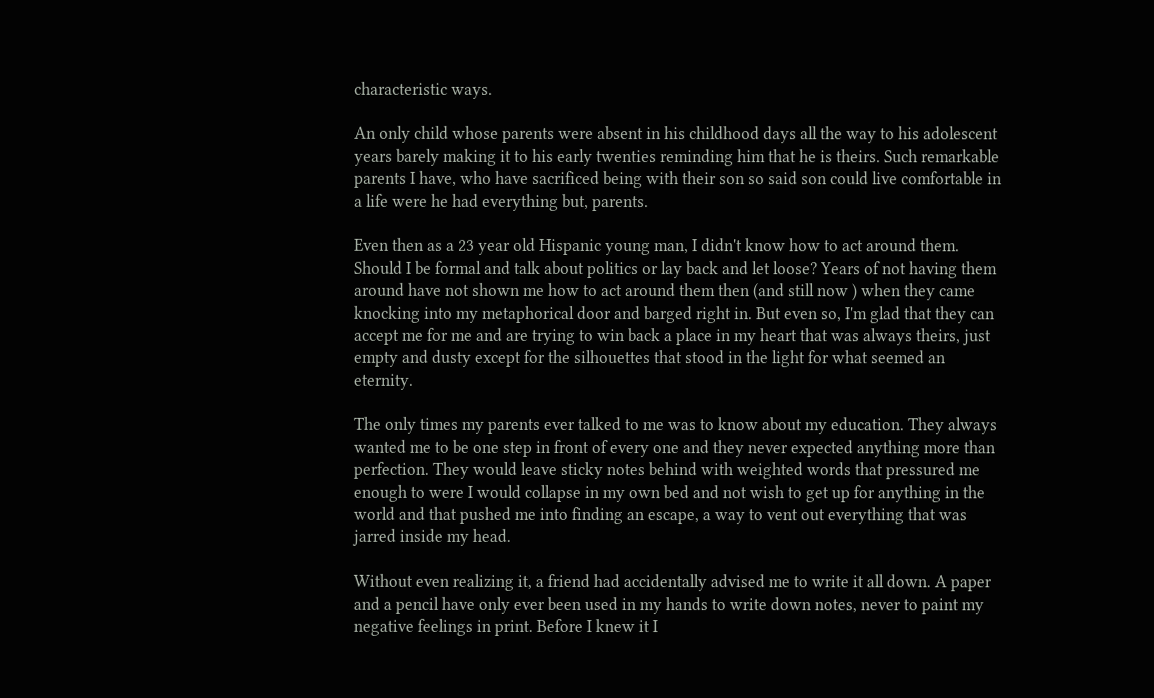characteristic ways.

An only child whose parents were absent in his childhood days all the way to his adolescent years barely making it to his early twenties reminding him that he is theirs. Such remarkable parents I have, who have sacrificed being with their son so said son could live comfortable in a life were he had everything but, parents.

Even then as a 23 year old Hispanic young man, I didn't know how to act around them. Should I be formal and talk about politics or lay back and let loose? Years of not having them around have not shown me how to act around them then (and still now ) when they came knocking into my metaphorical door and barged right in. But even so, I'm glad that they can accept me for me and are trying to win back a place in my heart that was always theirs, just empty and dusty except for the silhouettes that stood in the light for what seemed an eternity.

The only times my parents ever talked to me was to know about my education. They always wanted me to be one step in front of every one and they never expected anything more than perfection. They would leave sticky notes behind with weighted words that pressured me enough to were I would collapse in my own bed and not wish to get up for anything in the world and that pushed me into finding an escape, a way to vent out everything that was jarred inside my head.

Without even realizing it, a friend had accidentally advised me to write it all down. A paper and a pencil have only ever been used in my hands to write down notes, never to paint my negative feelings in print. Before I knew it I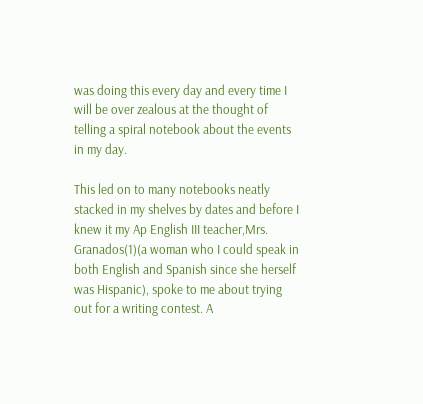was doing this every day and every time I will be over zealous at the thought of telling a spiral notebook about the events in my day.

This led on to many notebooks neatly stacked in my shelves by dates and before I knew it my Ap English III teacher,Mrs. Granados(1)(a woman who I could speak in both English and Spanish since she herself was Hispanic), spoke to me about trying out for a writing contest. A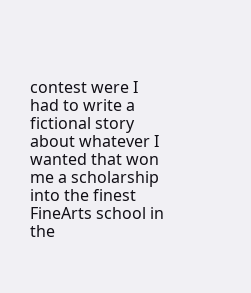contest were I had to write a fictional story about whatever I wanted that won me a scholarship into the finest FineArts school in the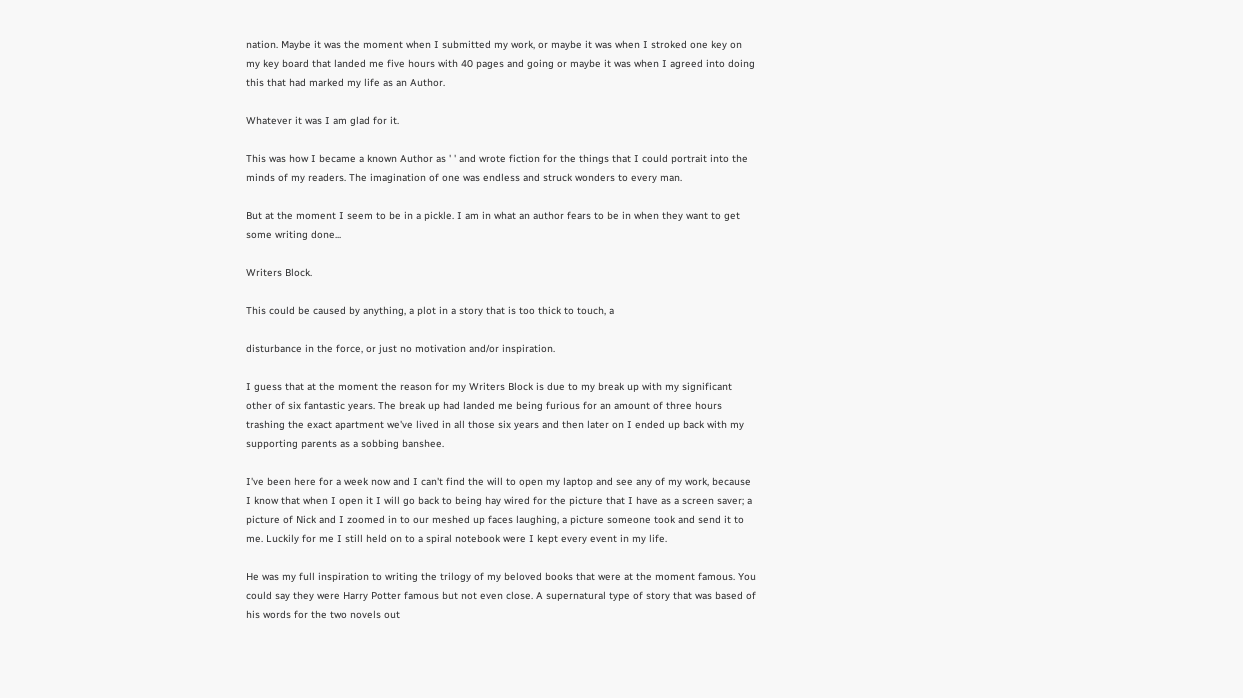nation. Maybe it was the moment when I submitted my work, or maybe it was when I stroked one key on my key board that landed me five hours with 40 pages and going or maybe it was when I agreed into doing this that had marked my life as an Author.

Whatever it was I am glad for it.

This was how I became a known Author as ' ' and wrote fiction for the things that I could portrait into the minds of my readers. The imagination of one was endless and struck wonders to every man.

But at the moment I seem to be in a pickle. I am in what an author fears to be in when they want to get some writing done...

Writers Block.

This could be caused by anything, a plot in a story that is too thick to touch, a

disturbance in the force, or just no motivation and/or inspiration.

I guess that at the moment the reason for my Writers Block is due to my break up with my significant other of six fantastic years. The break up had landed me being furious for an amount of three hours trashing the exact apartment we've lived in all those six years and then later on I ended up back with my supporting parents as a sobbing banshee.

I've been here for a week now and I can't find the will to open my laptop and see any of my work, because I know that when I open it I will go back to being hay wired for the picture that I have as a screen saver; a picture of Nick and I zoomed in to our meshed up faces laughing, a picture someone took and send it to me. Luckily for me I still held on to a spiral notebook were I kept every event in my life.

He was my full inspiration to writing the trilogy of my beloved books that were at the moment famous. You could say they were Harry Potter famous but not even close. A supernatural type of story that was based of his words for the two novels out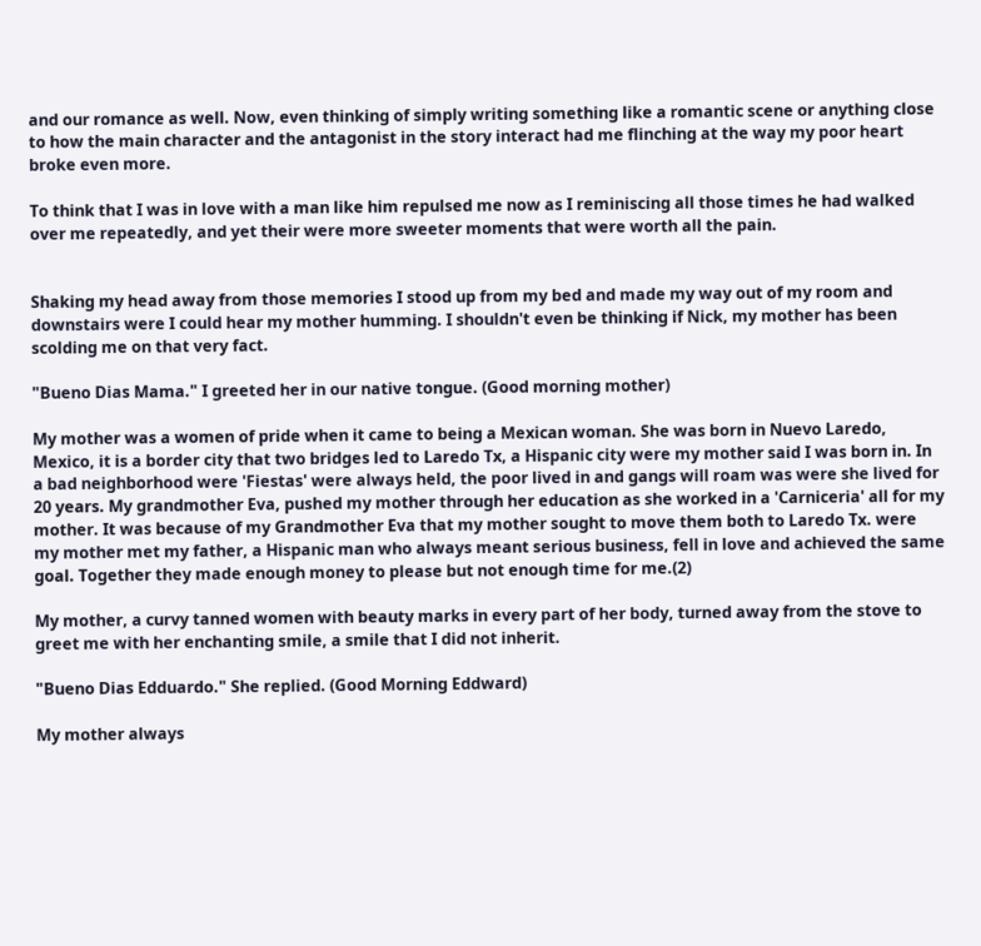and our romance as well. Now, even thinking of simply writing something like a romantic scene or anything close to how the main character and the antagonist in the story interact had me flinching at the way my poor heart broke even more.

To think that I was in love with a man like him repulsed me now as I reminiscing all those times he had walked over me repeatedly, and yet their were more sweeter moments that were worth all the pain.


Shaking my head away from those memories I stood up from my bed and made my way out of my room and downstairs were I could hear my mother humming. I shouldn't even be thinking if Nick, my mother has been scolding me on that very fact.

"Bueno Dias Mama." I greeted her in our native tongue. (Good morning mother)

My mother was a women of pride when it came to being a Mexican woman. She was born in Nuevo Laredo, Mexico, it is a border city that two bridges led to Laredo Tx, a Hispanic city were my mother said I was born in. In a bad neighborhood were 'Fiestas' were always held, the poor lived in and gangs will roam was were she lived for 20 years. My grandmother Eva, pushed my mother through her education as she worked in a 'Carniceria' all for my mother. It was because of my Grandmother Eva that my mother sought to move them both to Laredo Tx. were my mother met my father, a Hispanic man who always meant serious business, fell in love and achieved the same goal. Together they made enough money to please but not enough time for me.(2)

My mother, a curvy tanned women with beauty marks in every part of her body, turned away from the stove to greet me with her enchanting smile, a smile that I did not inherit.

"Bueno Dias Edduardo." She replied. (Good Morning Eddward)

My mother always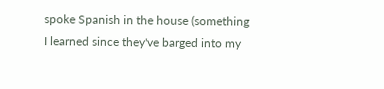spoke Spanish in the house (something I learned since they've barged into my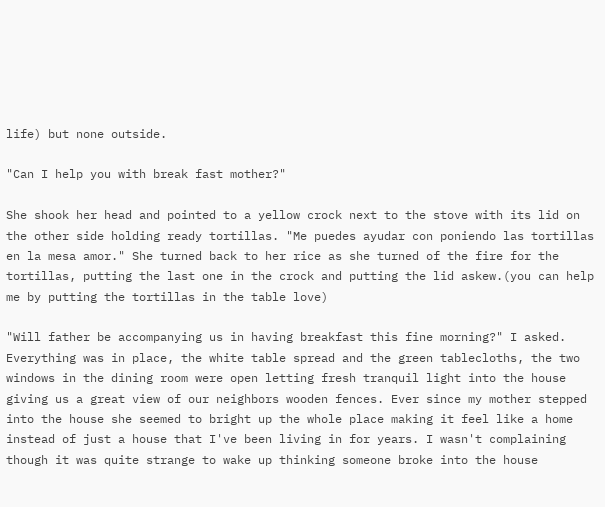life) but none outside.

"Can I help you with break fast mother?"

She shook her head and pointed to a yellow crock next to the stove with its lid on the other side holding ready tortillas. "Me puedes ayudar con poniendo las tortillas en la mesa amor." She turned back to her rice as she turned of the fire for the tortillas, putting the last one in the crock and putting the lid askew.(you can help me by putting the tortillas in the table love)

"Will father be accompanying us in having breakfast this fine morning?" I asked. Everything was in place, the white table spread and the green tablecloths, the two windows in the dining room were open letting fresh tranquil light into the house giving us a great view of our neighbors wooden fences. Ever since my mother stepped into the house she seemed to bright up the whole place making it feel like a home instead of just a house that I've been living in for years. I wasn't complaining though it was quite strange to wake up thinking someone broke into the house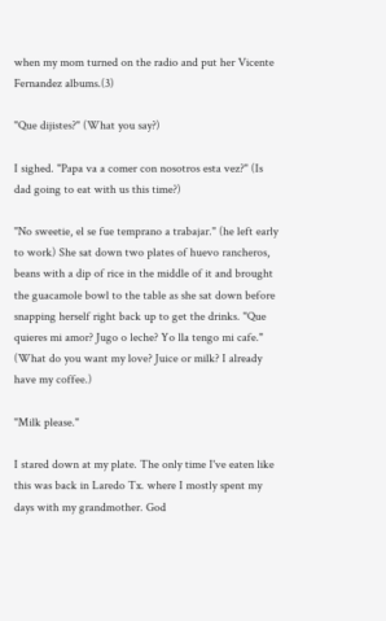when my mom turned on the radio and put her Vicente Fernandez albums.(3)

"Que dijistes?" (What you say?)

I sighed. "Papa va a comer con nosotros esta vez?" (Is dad going to eat with us this time?)

"No sweetie, el se fue temprano a trabajar." (he left early to work) She sat down two plates of huevo rancheros, beans with a dip of rice in the middle of it and brought the guacamole bowl to the table as she sat down before snapping herself right back up to get the drinks. "Que quieres mi amor? Jugo o leche? Yo lla tengo mi cafe." (What do you want my love? Juice or milk? I already have my coffee.)

"Milk please."

I stared down at my plate. The only time I've eaten like this was back in Laredo Tx. where I mostly spent my days with my grandmother. God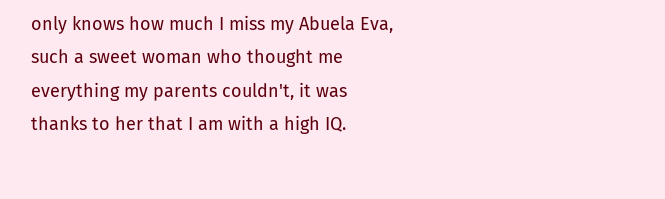only knows how much I miss my Abuela Eva, such a sweet woman who thought me everything my parents couldn't, it was thanks to her that I am with a high IQ.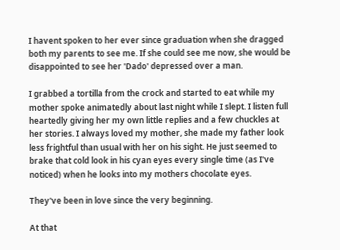I havent spoken to her ever since graduation when she dragged both my parents to see me. If she could see me now, she would be disappointed to see her 'Dado' depressed over a man.

I grabbed a tortilla from the crock and started to eat while my mother spoke animatedly about last night while I slept. I listen full heartedly giving her my own little replies and a few chuckles at her stories. I always loved my mother, she made my father look less frightful than usual with her on his sight. He just seemed to brake that cold look in his cyan eyes every single time (as I've noticed) when he looks into my mothers chocolate eyes.

They've been in love since the very beginning.

At that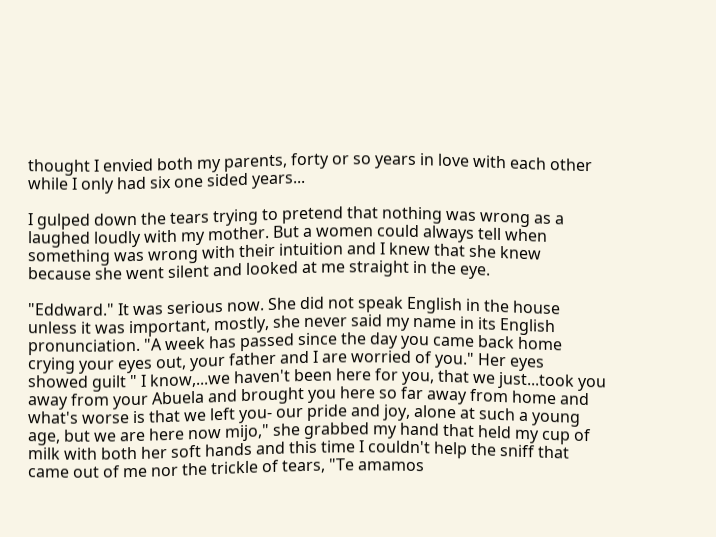thought I envied both my parents, forty or so years in love with each other while I only had six one sided years...

I gulped down the tears trying to pretend that nothing was wrong as a laughed loudly with my mother. But a women could always tell when something was wrong with their intuition and I knew that she knew because she went silent and looked at me straight in the eye.

"Eddward." It was serious now. She did not speak English in the house unless it was important, mostly, she never said my name in its English pronunciation. "A week has passed since the day you came back home crying your eyes out, your father and I are worried of you." Her eyes showed guilt " I know,...we haven't been here for you, that we just...took you away from your Abuela and brought you here so far away from home and what's worse is that we left you- our pride and joy, alone at such a young age, but we are here now mijo," she grabbed my hand that held my cup of milk with both her soft hands and this time I couldn't help the sniff that came out of me nor the trickle of tears, "Te amamos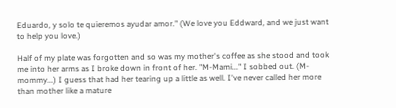Eduardo, y solo te quieremos ayudar amor." (We love you Eddward, and we just want to help you love.)

Half of my plate was forgotten and so was my mother's coffee as she stood and took me into her arms as I broke down in front of her. "M-Mami..." I sobbed out. (M-mommy...) I guess that had her tearing up a little as well. I've never called her more than mother like a mature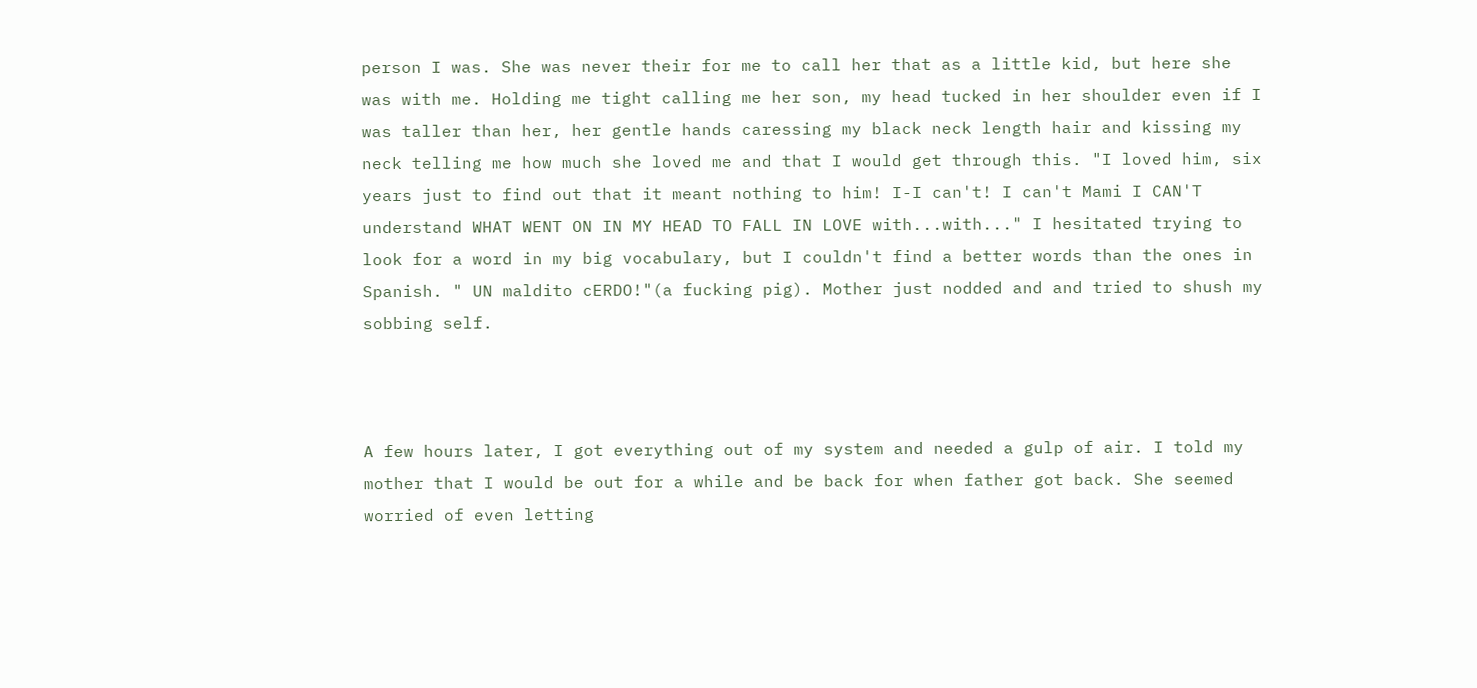person I was. She was never their for me to call her that as a little kid, but here she was with me. Holding me tight calling me her son, my head tucked in her shoulder even if I was taller than her, her gentle hands caressing my black neck length hair and kissing my neck telling me how much she loved me and that I would get through this. "I loved him, six years just to find out that it meant nothing to him! I-I can't! I can't Mami I CAN'T understand WHAT WENT ON IN MY HEAD TO FALL IN LOVE with...with..." I hesitated trying to look for a word in my big vocabulary, but I couldn't find a better words than the ones in Spanish. " UN maldito cERDO!"(a fucking pig). Mother just nodded and and tried to shush my sobbing self.



A few hours later, I got everything out of my system and needed a gulp of air. I told my mother that I would be out for a while and be back for when father got back. She seemed worried of even letting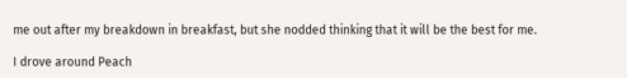me out after my breakdown in breakfast, but she nodded thinking that it will be the best for me.

I drove around Peach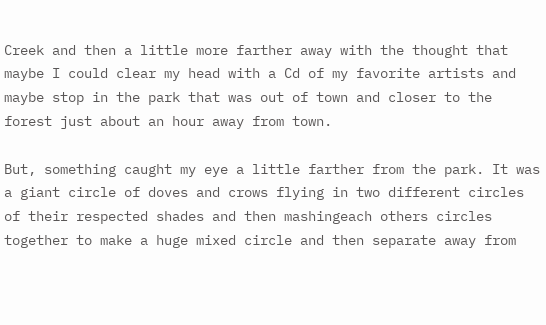Creek and then a little more farther away with the thought that maybe I could clear my head with a Cd of my favorite artists and maybe stop in the park that was out of town and closer to the forest just about an hour away from town.

But, something caught my eye a little farther from the park. It was a giant circle of doves and crows flying in two different circles of their respected shades and then mashingeach others circles together to make a huge mixed circle and then separate away from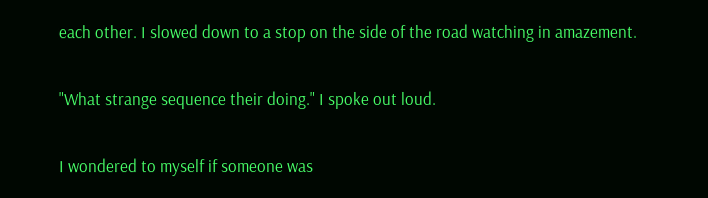each other. I slowed down to a stop on the side of the road watching in amazement.

"What strange sequence their doing." I spoke out loud.

I wondered to myself if someone was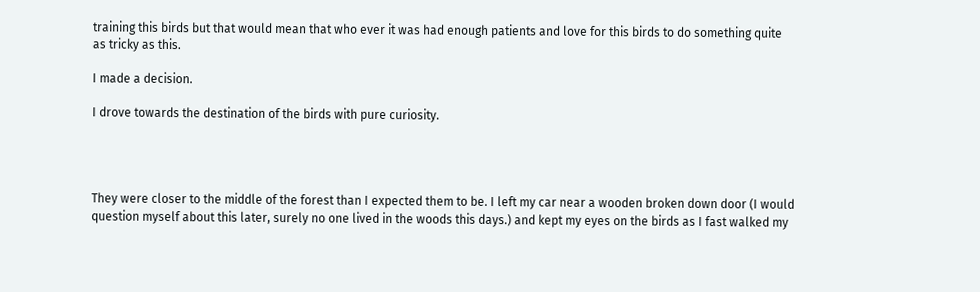training this birds but that would mean that who ever it was had enough patients and love for this birds to do something quite as tricky as this.

I made a decision.

I drove towards the destination of the birds with pure curiosity.




They were closer to the middle of the forest than I expected them to be. I left my car near a wooden broken down door (I would question myself about this later, surely no one lived in the woods this days.) and kept my eyes on the birds as I fast walked my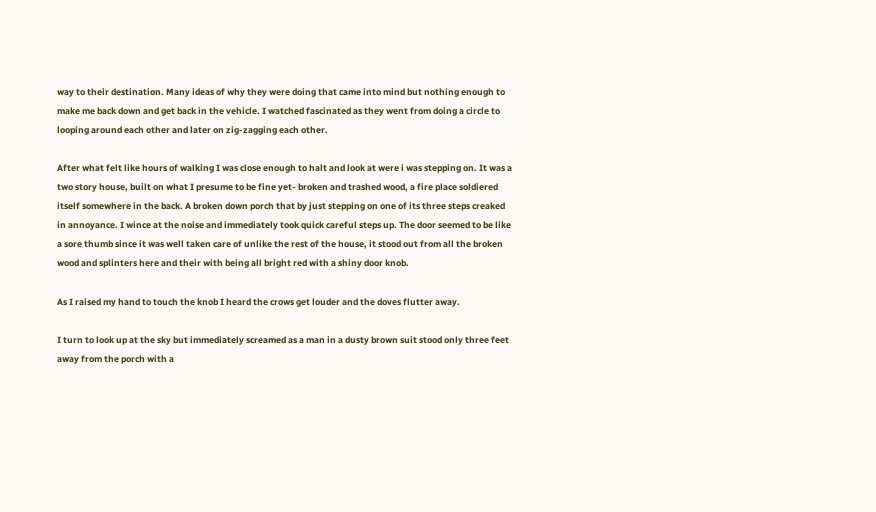way to their destination. Many ideas of why they were doing that came into mind but nothing enough to make me back down and get back in the vehicle. I watched fascinated as they went from doing a circle to looping around each other and later on zig-zagging each other.

After what felt like hours of walking I was close enough to halt and look at were i was stepping on. It was a two story house, built on what I presume to be fine yet- broken and trashed wood, a fire place soldiered itself somewhere in the back. A broken down porch that by just stepping on one of its three steps creaked in annoyance. I wince at the noise and immediately took quick careful steps up. The door seemed to be like a sore thumb since it was well taken care of unlike the rest of the house, it stood out from all the broken wood and splinters here and their with being all bright red with a shiny door knob.

As I raised my hand to touch the knob I heard the crows get louder and the doves flutter away.

I turn to look up at the sky but immediately screamed as a man in a dusty brown suit stood only three feet away from the porch with a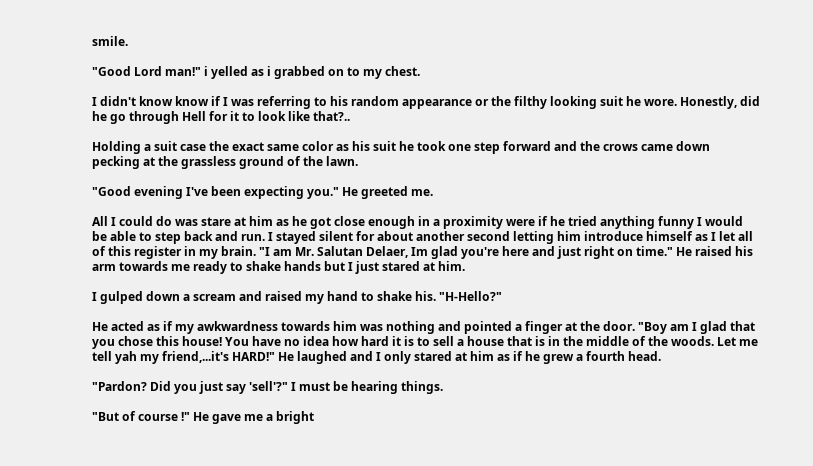smile.

"Good Lord man!" i yelled as i grabbed on to my chest.

I didn't know know if I was referring to his random appearance or the filthy looking suit he wore. Honestly, did he go through Hell for it to look like that?..

Holding a suit case the exact same color as his suit he took one step forward and the crows came down pecking at the grassless ground of the lawn.

"Good evening I've been expecting you." He greeted me.

All I could do was stare at him as he got close enough in a proximity were if he tried anything funny I would be able to step back and run. I stayed silent for about another second letting him introduce himself as I let all of this register in my brain. "I am Mr. Salutan Delaer, Im glad you're here and just right on time." He raised his arm towards me ready to shake hands but I just stared at him.

I gulped down a scream and raised my hand to shake his. "H-Hello?"

He acted as if my awkwardness towards him was nothing and pointed a finger at the door. "Boy am I glad that you chose this house! You have no idea how hard it is to sell a house that is in the middle of the woods. Let me tell yah my friend,...it's HARD!" He laughed and I only stared at him as if he grew a fourth head.

"Pardon? Did you just say 'sell'?" I must be hearing things.

"But of course !" He gave me a bright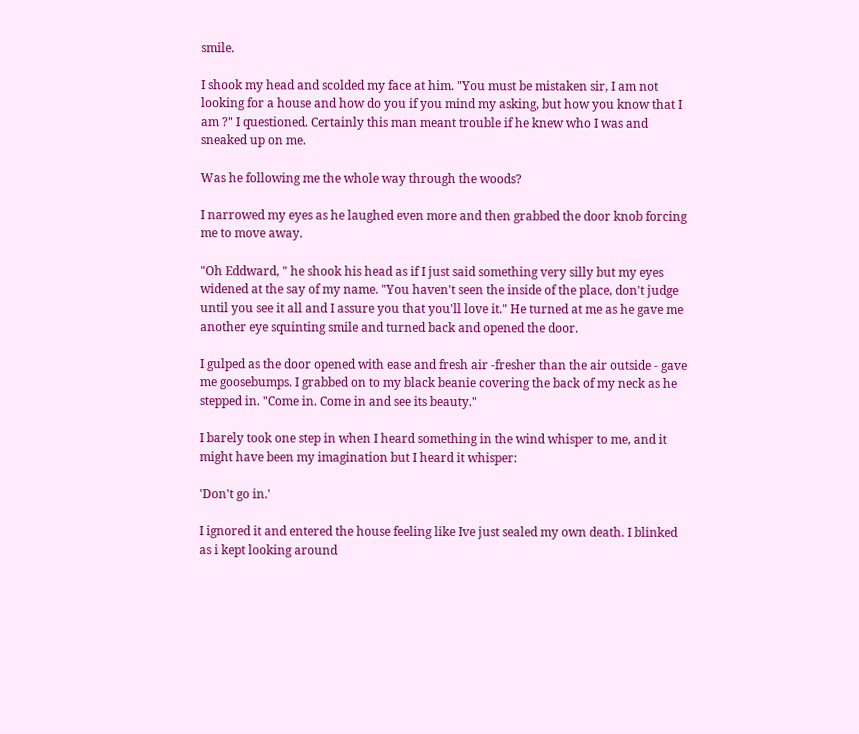smile.

I shook my head and scolded my face at him. "You must be mistaken sir, I am not looking for a house and how do you if you mind my asking, but how you know that I am ?" I questioned. Certainly this man meant trouble if he knew who I was and sneaked up on me.

Was he following me the whole way through the woods?

I narrowed my eyes as he laughed even more and then grabbed the door knob forcing me to move away.

"Oh Eddward, " he shook his head as if I just said something very silly but my eyes widened at the say of my name. "You haven't seen the inside of the place, don't judge until you see it all and I assure you that you'll love it." He turned at me as he gave me another eye squinting smile and turned back and opened the door.

I gulped as the door opened with ease and fresh air -fresher than the air outside - gave me goosebumps. I grabbed on to my black beanie covering the back of my neck as he stepped in. "Come in. Come in and see its beauty."

I barely took one step in when I heard something in the wind whisper to me, and it might have been my imagination but I heard it whisper:

'Don't go in.'

I ignored it and entered the house feeling like Ive just sealed my own death. I blinked as i kept looking around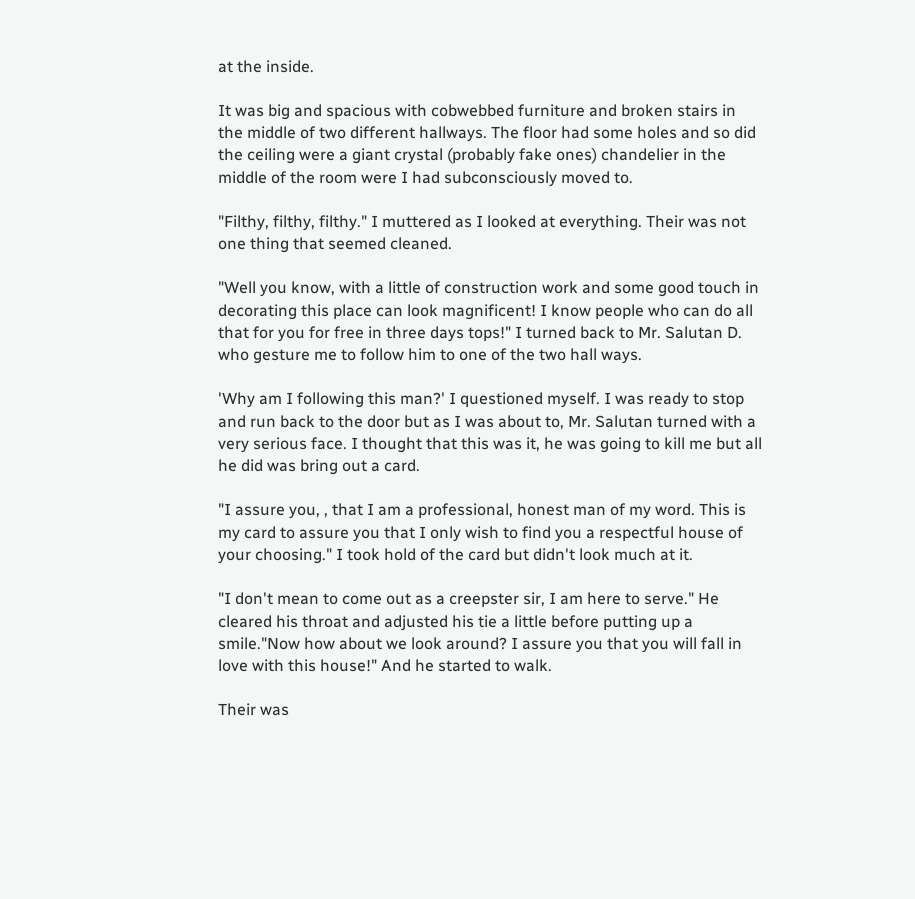at the inside.

It was big and spacious with cobwebbed furniture and broken stairs in the middle of two different hallways. The floor had some holes and so did the ceiling were a giant crystal (probably fake ones) chandelier in the middle of the room were I had subconsciously moved to.

"Filthy, filthy, filthy." I muttered as I looked at everything. Their was not one thing that seemed cleaned.

"Well you know, with a little of construction work and some good touch in decorating this place can look magnificent! I know people who can do all that for you for free in three days tops!" I turned back to Mr. Salutan D. who gesture me to follow him to one of the two hall ways.

'Why am I following this man?' I questioned myself. I was ready to stop and run back to the door but as I was about to, Mr. Salutan turned with a very serious face. I thought that this was it, he was going to kill me but all he did was bring out a card.

"I assure you, , that I am a professional, honest man of my word. This is my card to assure you that I only wish to find you a respectful house of your choosing." I took hold of the card but didn't look much at it.

"I don't mean to come out as a creepster sir, I am here to serve." He cleared his throat and adjusted his tie a little before putting up a smile."Now how about we look around? I assure you that you will fall in love with this house!" And he started to walk.

Their was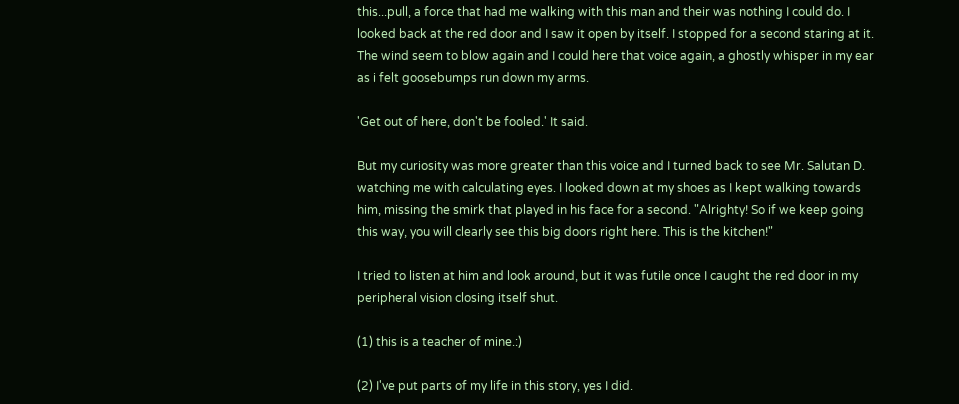this...pull, a force that had me walking with this man and their was nothing I could do. I looked back at the red door and I saw it open by itself. I stopped for a second staring at it. The wind seem to blow again and I could here that voice again, a ghostly whisper in my ear as i felt goosebumps run down my arms.

'Get out of here, don't be fooled.' It said.

But my curiosity was more greater than this voice and I turned back to see Mr. Salutan D. watching me with calculating eyes. I looked down at my shoes as I kept walking towards him, missing the smirk that played in his face for a second. "Alrighty! So if we keep going this way, you will clearly see this big doors right here. This is the kitchen!"

I tried to listen at him and look around, but it was futile once I caught the red door in my peripheral vision closing itself shut.

(1) this is a teacher of mine.:)

(2) I've put parts of my life in this story, yes I did.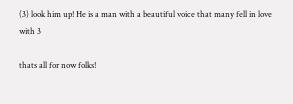(3) look him up! He is a man with a beautiful voice that many fell in love with 3

thats all for now folks!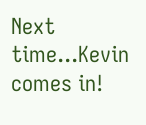Next time...Kevin comes in!